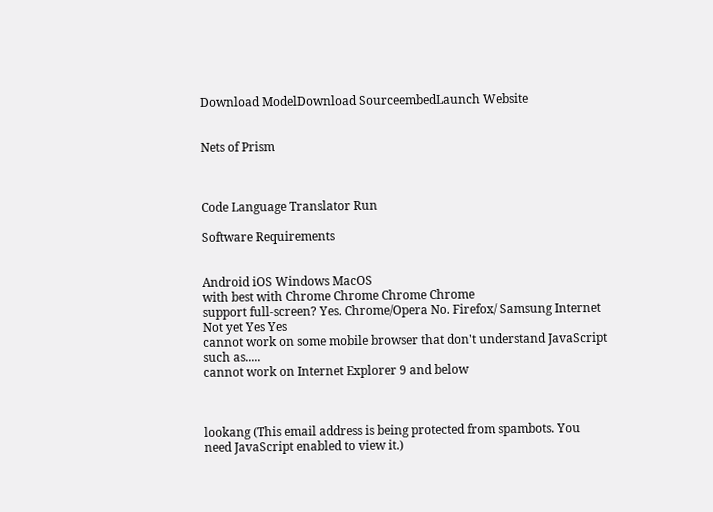Download ModelDownload SourceembedLaunch Website


Nets of Prism



Code Language Translator Run

Software Requirements


Android iOS Windows MacOS
with best with Chrome Chrome Chrome Chrome
support full-screen? Yes. Chrome/Opera No. Firefox/ Samsung Internet Not yet Yes Yes
cannot work on some mobile browser that don't understand JavaScript such as.....
cannot work on Internet Explorer 9 and below



lookang (This email address is being protected from spambots. You need JavaScript enabled to view it.)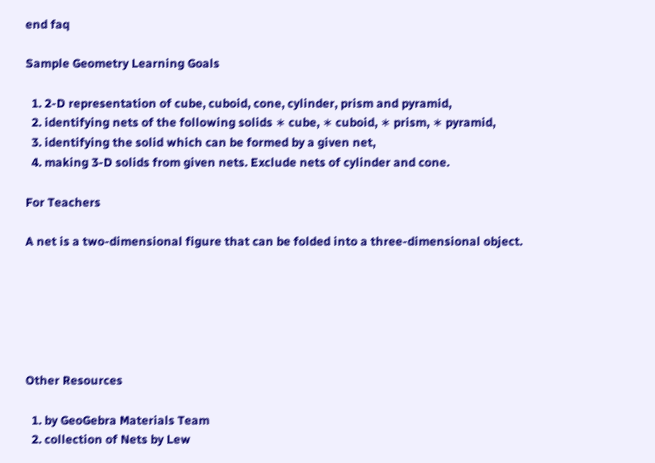end faq

Sample Geometry Learning Goals

  1. 2-D representation of cube, cuboid, cone, cylinder, prism and pyramid,
  2. identifying nets of the following solids ∗ cube, ∗ cuboid, ∗ prism, ∗ pyramid,
  3. identifying the solid which can be formed by a given net,
  4. making 3-D solids from given nets. Exclude nets of cylinder and cone.

For Teachers

A net is a two-dimensional figure that can be folded into a three-dimensional object.






Other Resources

  1. by GeoGebra Materials Team
  2. collection of Nets by Lew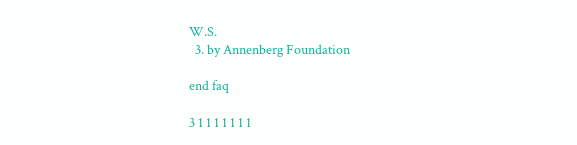W.S.
  3. by Annenberg Foundation

end faq

3 1 1 1 1 1 1 1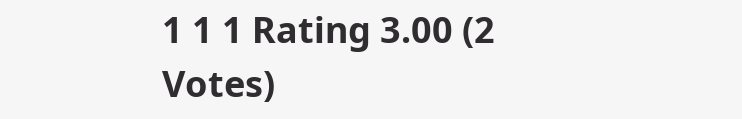1 1 1 Rating 3.00 (2 Votes)